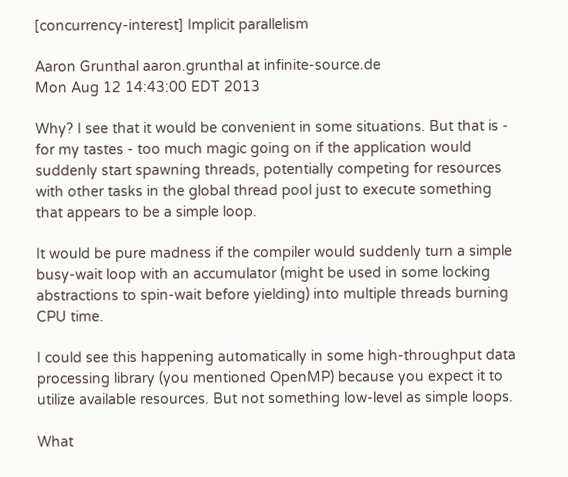[concurrency-interest] Implicit parallelism

Aaron Grunthal aaron.grunthal at infinite-source.de
Mon Aug 12 14:43:00 EDT 2013

Why? I see that it would be convenient in some situations. But that is -
for my tastes - too much magic going on if the application would
suddenly start spawning threads, potentially competing for resources
with other tasks in the global thread pool just to execute something
that appears to be a simple loop.

It would be pure madness if the compiler would suddenly turn a simple
busy-wait loop with an accumulator (might be used in some locking
abstractions to spin-wait before yielding) into multiple threads burning
CPU time.

I could see this happening automatically in some high-throughput data
processing library (you mentioned OpenMP) because you expect it to
utilize available resources. But not something low-level as simple loops.

What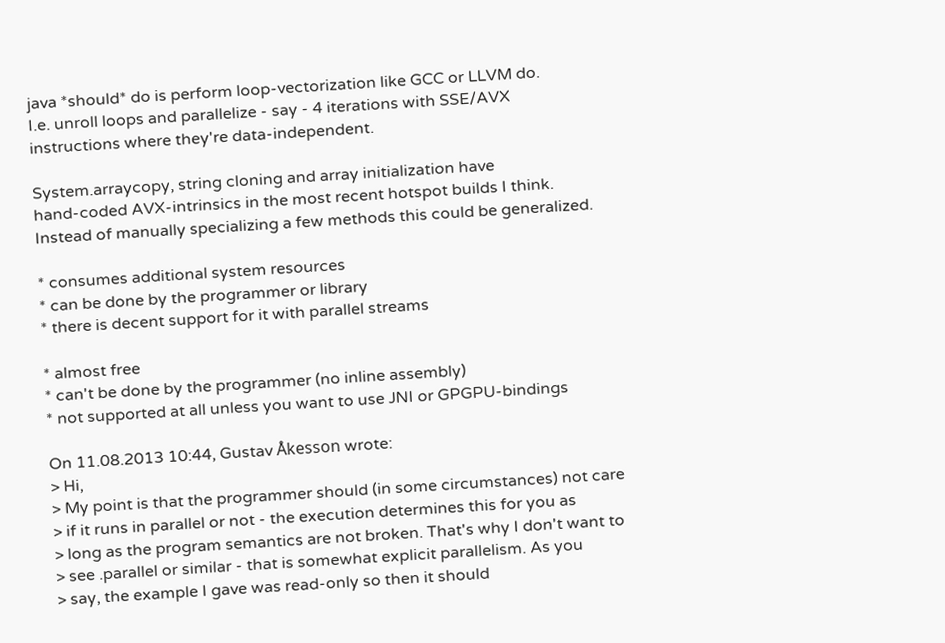java *should* do is perform loop-vectorization like GCC or LLVM do.
I.e. unroll loops and parallelize - say - 4 iterations with SSE/AVX
instructions where they're data-independent.

System.arraycopy, string cloning and array initialization have
hand-coded AVX-intrinsics in the most recent hotspot builds I think.
Instead of manually specializing a few methods this could be generalized.

* consumes additional system resources
* can be done by the programmer or library
* there is decent support for it with parallel streams

* almost free
* can't be done by the programmer (no inline assembly)
* not supported at all unless you want to use JNI or GPGPU-bindings

On 11.08.2013 10:44, Gustav Åkesson wrote:
> Hi,
> My point is that the programmer should (in some circumstances) not care
> if it runs in parallel or not - the execution determines this for you as
> long as the program semantics are not broken. That's why I don't want to
> see .parallel or similar - that is somewhat explicit parallelism. As you
> say, the example I gave was read-only so then it should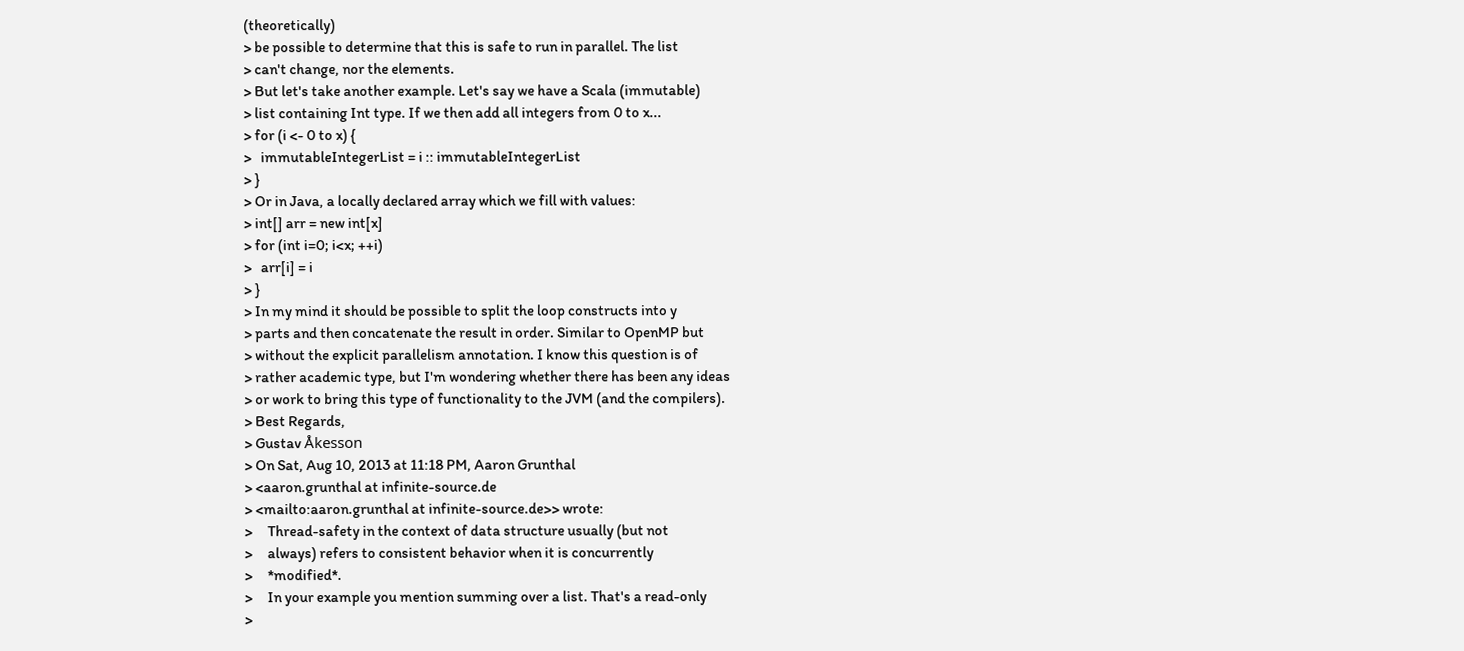(theoretically)
> be possible to determine that this is safe to run in parallel. The list
> can't change, nor the elements.
> But let's take another example. Let's say we have a Scala (immutable)
> list containing Int type. If we then add all integers from 0 to x...
> for (i <- 0 to x) {
>   immutableIntegerList = i :: immutableIntegerList
> }
> Or in Java, a locally declared array which we fill with values:
> int[] arr = new int[x]
> for (int i=0; i<x; ++i)
>   arr[i] = i
> }
> In my mind it should be possible to split the loop constructs into y
> parts and then concatenate the result in order. Similar to OpenMP but
> without the explicit parallelism annotation. I know this question is of
> rather academic type, but I'm wondering whether there has been any ideas
> or work to bring this type of functionality to the JVM (and the compilers).
> Best Regards,
> Gustav Åkesson
> On Sat, Aug 10, 2013 at 11:18 PM, Aaron Grunthal
> <aaron.grunthal at infinite-source.de
> <mailto:aaron.grunthal at infinite-source.de>> wrote:
>     Thread-safety in the context of data structure usually (but not
>     always) refers to consistent behavior when it is concurrently
>     *modified*.
>     In your example you mention summing over a list. That's a read-only
>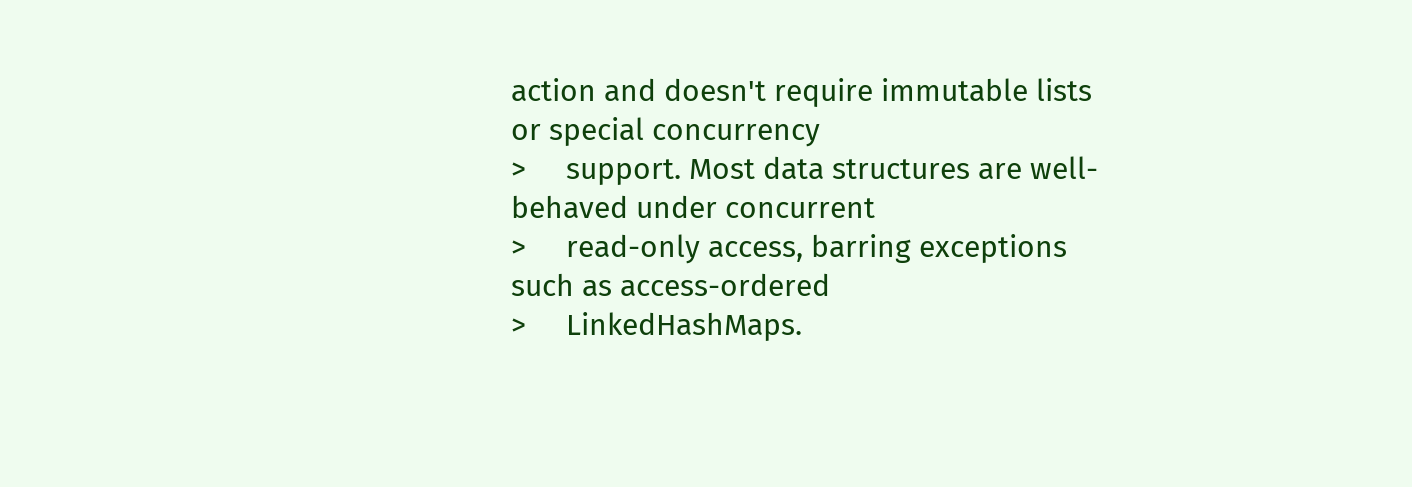action and doesn't require immutable lists or special concurrency
>     support. Most data structures are well-behaved under concurrent
>     read-only access, barring exceptions such as access-ordered
>     LinkedHashMaps.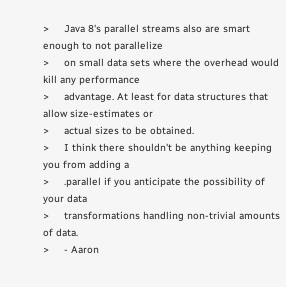>     Java 8's parallel streams also are smart enough to not parallelize
>     on small data sets where the overhead would kill any performance
>     advantage. At least for data structures that allow size-estimates or
>     actual sizes to be obtained.
>     I think there shouldn't be anything keeping you from adding a
>     .parallel if you anticipate the possibility of your data
>     transformations handling non-trivial amounts of data.
>     - Aaron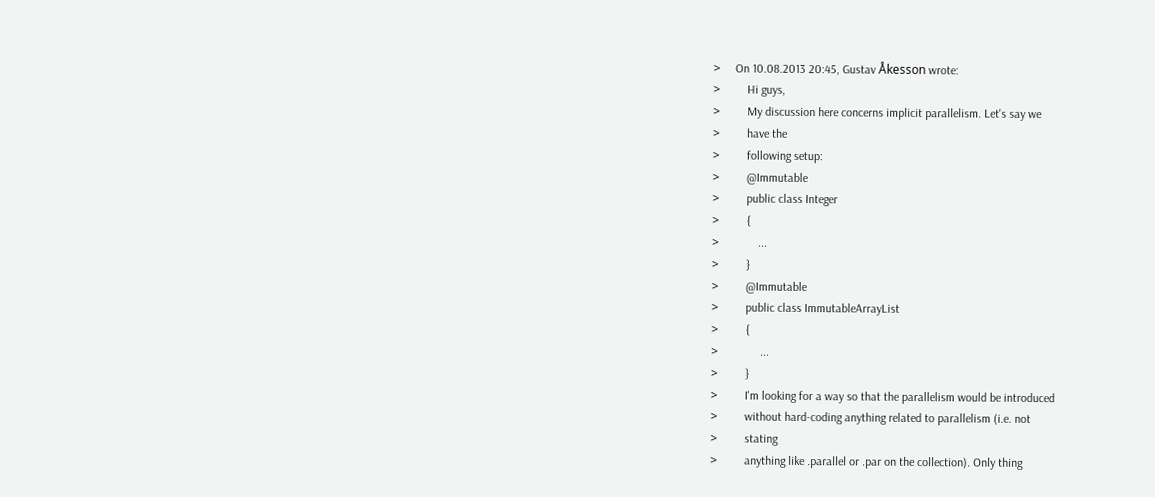>     On 10.08.2013 20:45, Gustav Åkesson wrote:
>         Hi guys,
>         My discussion here concerns implicit parallelism. Let's say we
>         have the
>         following setup:
>         @Immutable
>         public class Integer
>         {
>             ...
>         }
>         @Immutable
>         public class ImmutableArrayList
>         {
>              ...
>         }
>         I'm looking for a way so that the parallelism would be introduced
>         without hard-coding anything related to parallelism (i.e. not
>         stating
>         anything like .parallel or .par on the collection). Only thing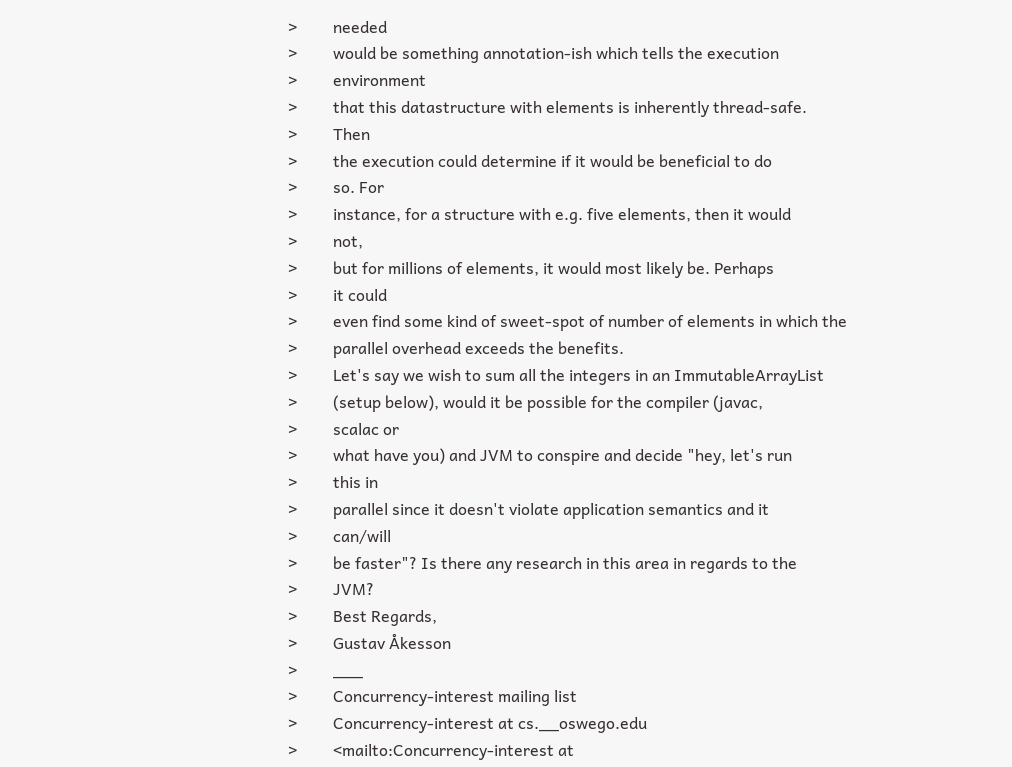>         needed
>         would be something annotation-ish which tells the execution
>         environment
>         that this datastructure with elements is inherently thread-safe.
>         Then
>         the execution could determine if it would be beneficial to do
>         so. For
>         instance, for a structure with e.g. five elements, then it would
>         not,
>         but for millions of elements, it would most likely be. Perhaps
>         it could
>         even find some kind of sweet-spot of number of elements in which the
>         parallel overhead exceeds the benefits.
>         Let's say we wish to sum all the integers in an ImmutableArrayList
>         (setup below), would it be possible for the compiler (javac,
>         scalac or
>         what have you) and JVM to conspire and decide "hey, let's run
>         this in
>         parallel since it doesn't violate application semantics and it
>         can/will
>         be faster"? Is there any research in this area in regards to the
>         JVM?
>         Best Regards,
>         Gustav Åkesson
>         ___
>         Concurrency-interest mailing list
>         Concurrency-interest at cs.__oswego.edu
>         <mailto:Concurrency-interest at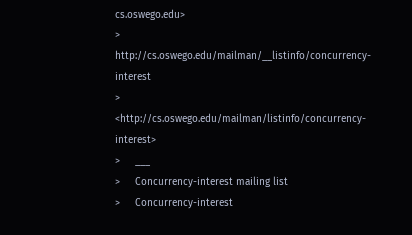cs.oswego.edu>
>         http://cs.oswego.edu/mailman/__listinfo/concurrency-interest
>         <http://cs.oswego.edu/mailman/listinfo/concurrency-interest>
>     ___
>     Concurrency-interest mailing list
>     Concurrency-interest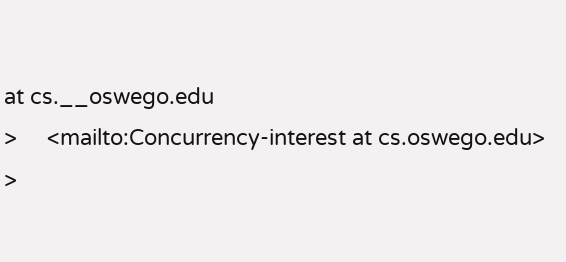at cs.__oswego.edu
>     <mailto:Concurrency-interest at cs.oswego.edu>
>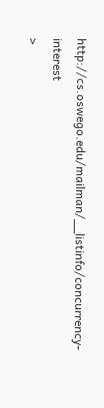http://cs.oswego.edu/mailman/__listinfo/concurrency-interest
>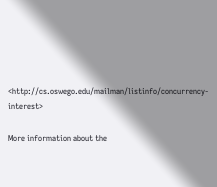<http://cs.oswego.edu/mailman/listinfo/concurrency-interest>

More information about the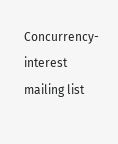Concurrency-interest mailing list